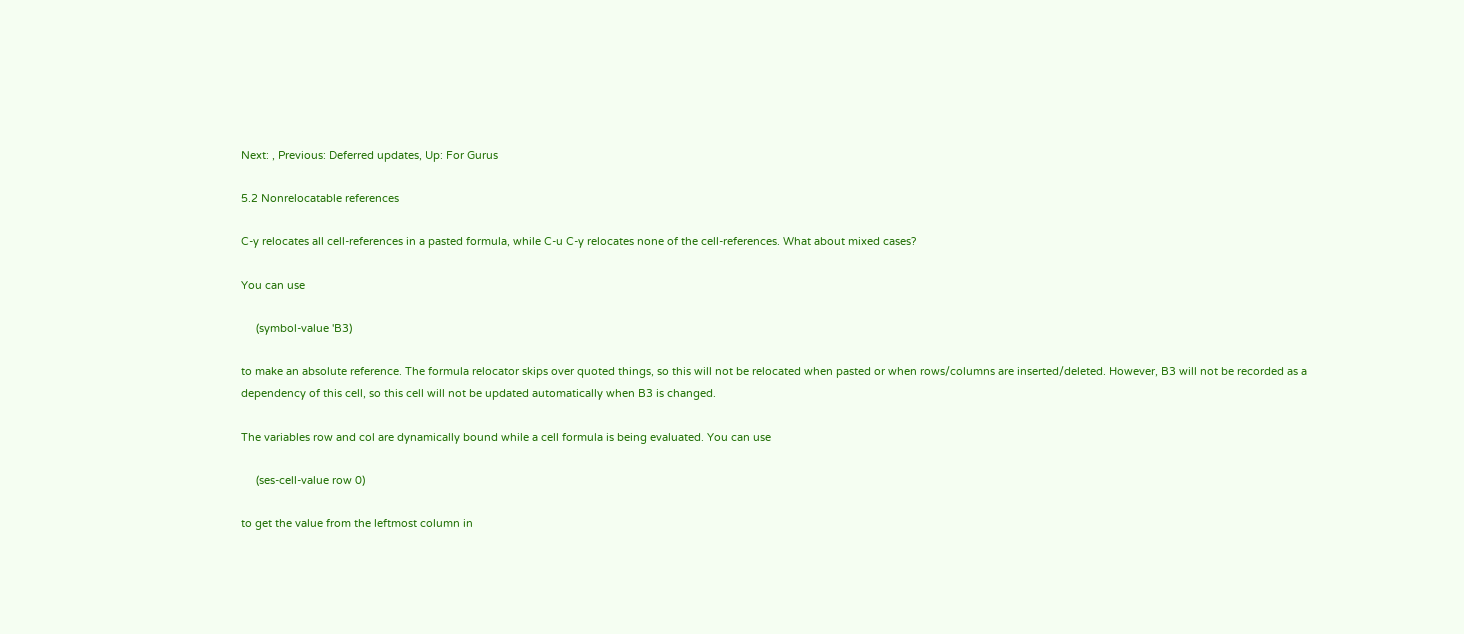Next: , Previous: Deferred updates, Up: For Gurus

5.2 Nonrelocatable references

C-y relocates all cell-references in a pasted formula, while C-u C-y relocates none of the cell-references. What about mixed cases?

You can use

     (symbol-value 'B3)

to make an absolute reference. The formula relocator skips over quoted things, so this will not be relocated when pasted or when rows/columns are inserted/deleted. However, B3 will not be recorded as a dependency of this cell, so this cell will not be updated automatically when B3 is changed.

The variables row and col are dynamically bound while a cell formula is being evaluated. You can use

     (ses-cell-value row 0)

to get the value from the leftmost column in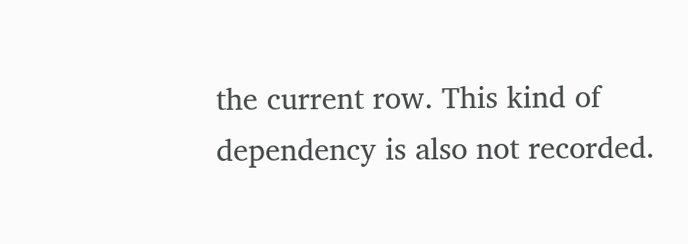the current row. This kind of dependency is also not recorded.